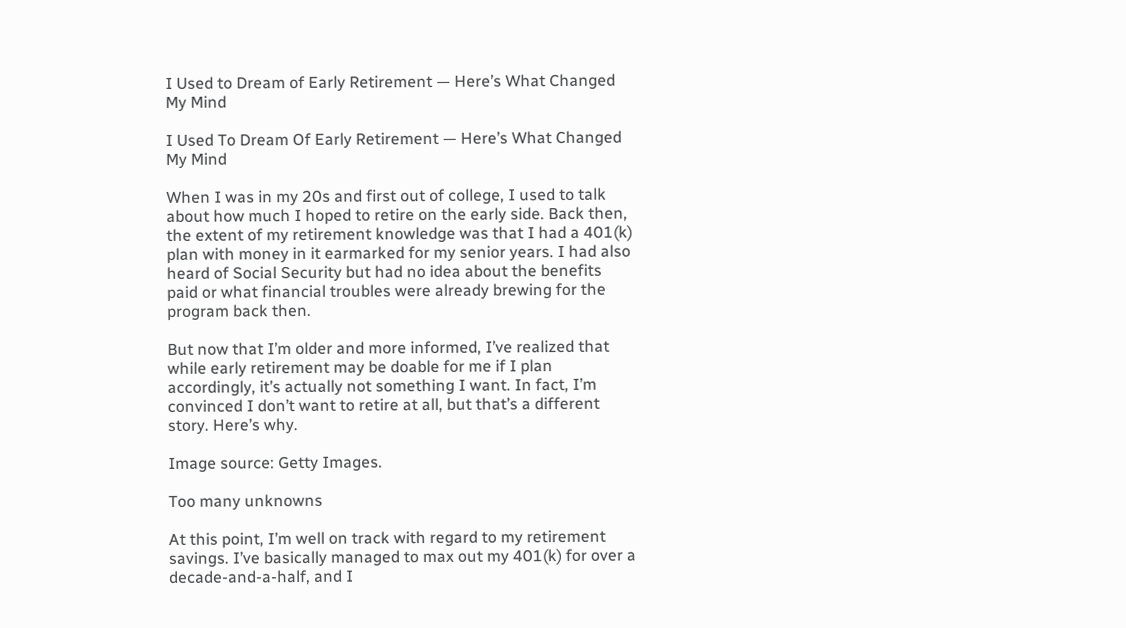I Used to Dream of Early Retirement — Here’s What Changed My Mind

I Used To Dream Of Early Retirement — Here’s What Changed My Mind

When I was in my 20s and first out of college, I used to talk about how much I hoped to retire on the early side. Back then, the extent of my retirement knowledge was that I had a 401(k) plan with money in it earmarked for my senior years. I had also heard of Social Security but had no idea about the benefits paid or what financial troubles were already brewing for the program back then.

But now that I’m older and more informed, I’ve realized that while early retirement may be doable for me if I plan accordingly, it’s actually not something I want. In fact, I’m convinced I don’t want to retire at all, but that’s a different story. Here’s why.

Image source: Getty Images.

Too many unknowns

At this point, I’m well on track with regard to my retirement savings. I’ve basically managed to max out my 401(k) for over a decade-and-a-half, and I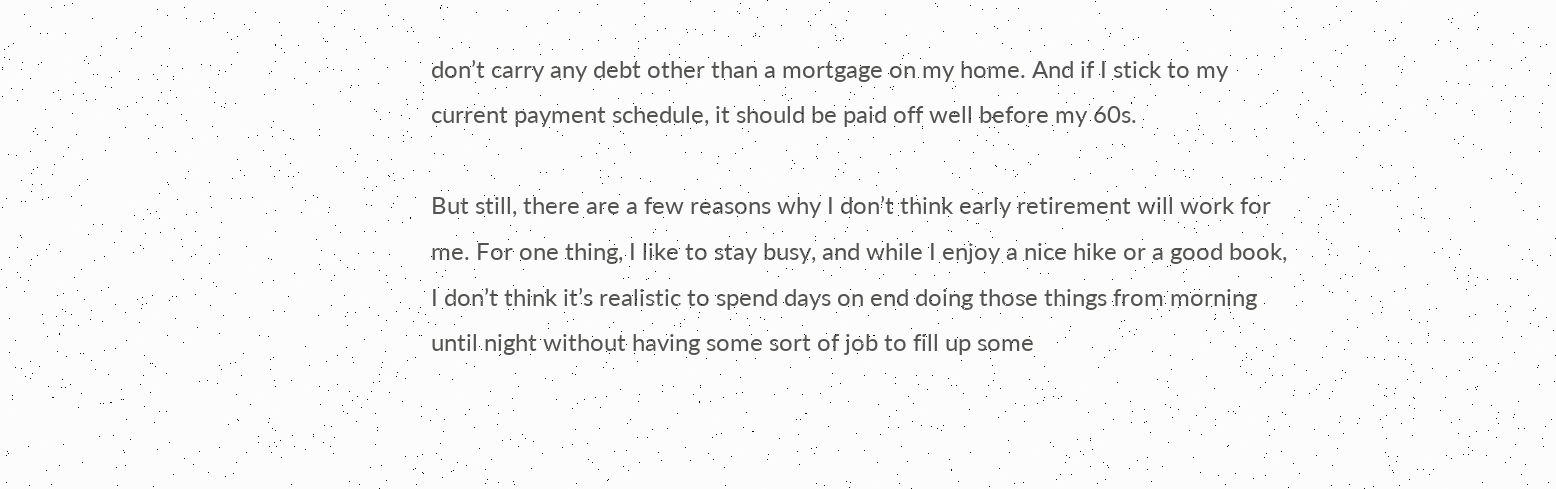don’t carry any debt other than a mortgage on my home. And if I stick to my current payment schedule, it should be paid off well before my 60s.

But still, there are a few reasons why I don’t think early retirement will work for me. For one thing, I like to stay busy, and while I enjoy a nice hike or a good book, I don’t think it’s realistic to spend days on end doing those things from morning until night without having some sort of job to fill up some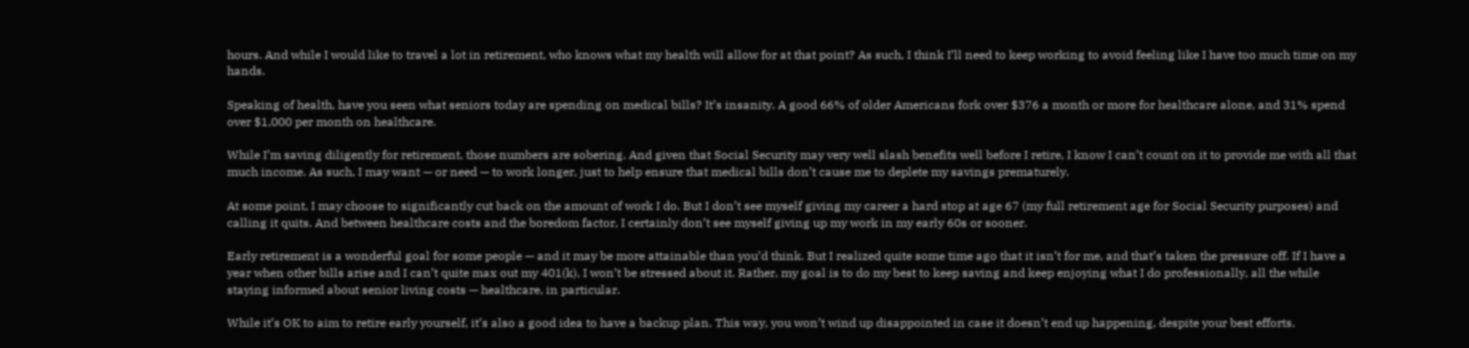hours. And while I would like to travel a lot in retirement, who knows what my health will allow for at that point? As such, I think I’ll need to keep working to avoid feeling like I have too much time on my hands.

Speaking of health, have you seen what seniors today are spending on medical bills? It’s insanity. A good 66% of older Americans fork over $376 a month or more for healthcare alone, and 31% spend over $1,000 per month on healthcare.

While I’m saving diligently for retirement, those numbers are sobering. And given that Social Security may very well slash benefits well before I retire, I know I can’t count on it to provide me with all that much income. As such, I may want — or need — to work longer, just to help ensure that medical bills don’t cause me to deplete my savings prematurely.

At some point, I may choose to significantly cut back on the amount of work I do. But I don’t see myself giving my career a hard stop at age 67 (my full retirement age for Social Security purposes) and calling it quits. And between healthcare costs and the boredom factor, I certainly don’t see myself giving up my work in my early 60s or sooner.

Early retirement is a wonderful goal for some people — and it may be more attainable than you’d think. But I realized quite some time ago that it isn’t for me, and that’s taken the pressure off. If I have a year when other bills arise and I can’t quite max out my 401(k), I won’t be stressed about it. Rather, my goal is to do my best to keep saving and keep enjoying what I do professionally, all the while staying informed about senior living costs — healthcare, in particular.

While it’s OK to aim to retire early yourself, it’s also a good idea to have a backup plan. This way, you won’t wind up disappointed in case it doesn’t end up happening, despite your best efforts.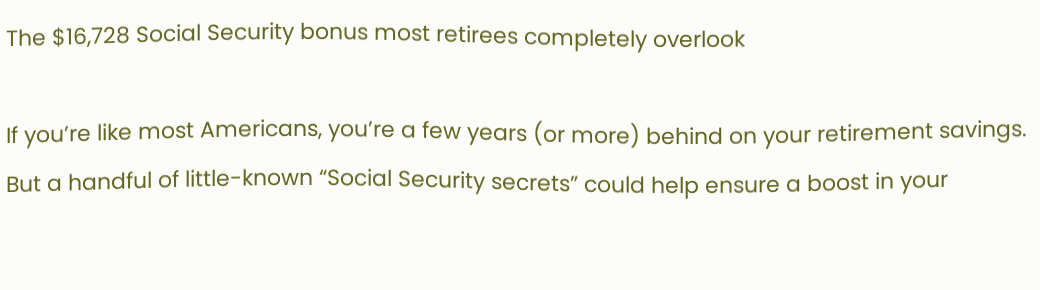The $16,728 Social Security bonus most retirees completely overlook

If you’re like most Americans, you’re a few years (or more) behind on your retirement savings. But a handful of little-known “Social Security secrets” could help ensure a boost in your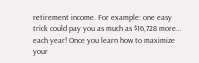retirement income. For example: one easy trick could pay you as much as $16,728 more… each year! Once you learn how to maximize your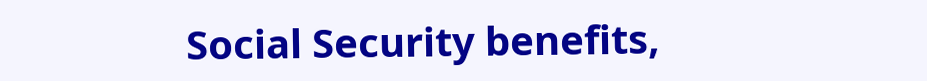Social Security benefits,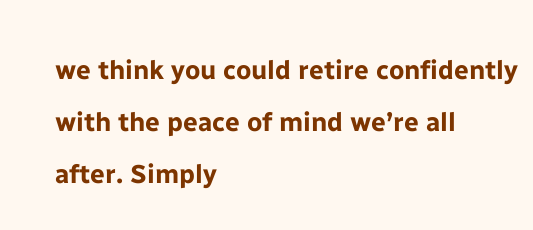we think you could retire confidently with the peace of mind we’re all after. Simply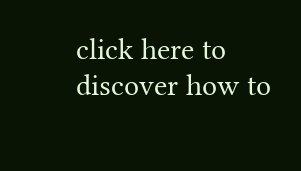click here to discover how to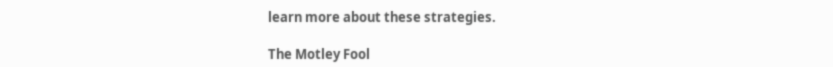learn more about these strategies.

The Motley Fool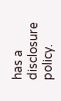has a disclosure policy.